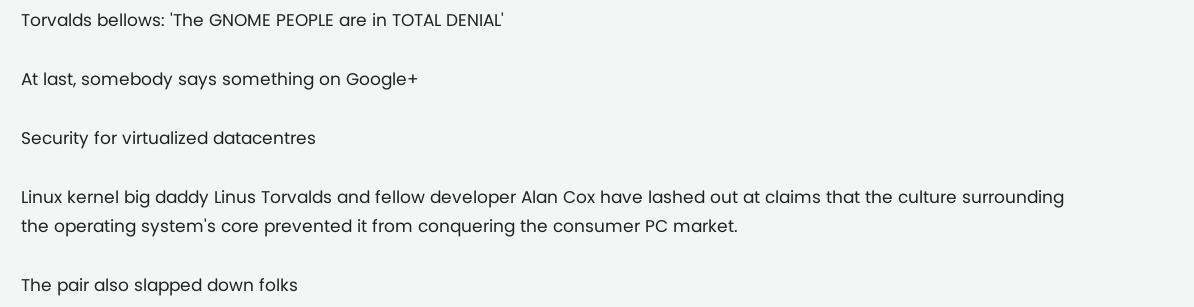Torvalds bellows: 'The GNOME PEOPLE are in TOTAL DENIAL'

At last, somebody says something on Google+

Security for virtualized datacentres

Linux kernel big daddy Linus Torvalds and fellow developer Alan Cox have lashed out at claims that the culture surrounding the operating system's core prevented it from conquering the consumer PC market.

The pair also slapped down folks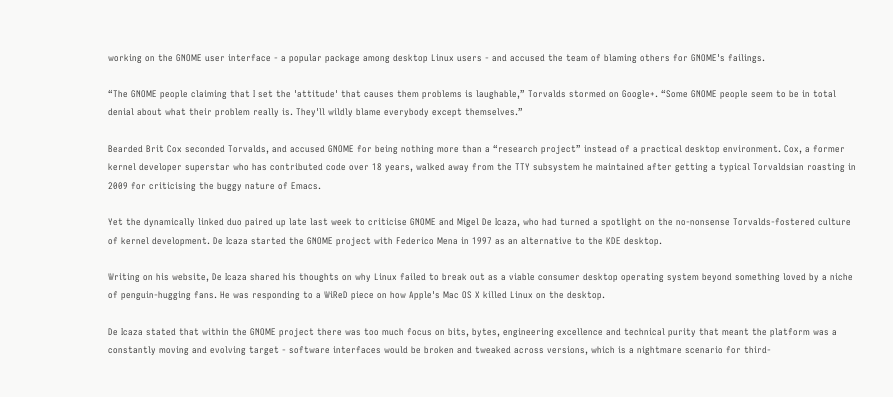working on the GNOME user interface - a popular package among desktop Linux users - and accused the team of blaming others for GNOME's failings.

“The GNOME people claiming that I set the 'attitude' that causes them problems is laughable,” Torvalds stormed on Google+. “Some GNOME people seem to be in total denial about what their problem really is. They'll wildly blame everybody except themselves.”

Bearded Brit Cox seconded Torvalds, and accused GNOME for being nothing more than a “research project” instead of a practical desktop environment. Cox, a former kernel developer superstar who has contributed code over 18 years, walked away from the TTY subsystem he maintained after getting a typical Torvaldsian roasting in 2009 for criticising the buggy nature of Emacs.

Yet the dynamically linked duo paired up late last week to criticise GNOME and Migel De Icaza, who had turned a spotlight on the no-nonsense Torvalds-fostered culture of kernel development. De Icaza started the GNOME project with Federico Mena in 1997 as an alternative to the KDE desktop.

Writing on his website, De Icaza shared his thoughts on why Linux failed to break out as a viable consumer desktop operating system beyond something loved by a niche of penguin-hugging fans. He was responding to a WiReD piece on how Apple's Mac OS X killed Linux on the desktop.

De Icaza stated that within the GNOME project there was too much focus on bits, bytes, engineering excellence and technical purity that meant the platform was a constantly moving and evolving target - software interfaces would be broken and tweaked across versions, which is a nightmare scenario for third-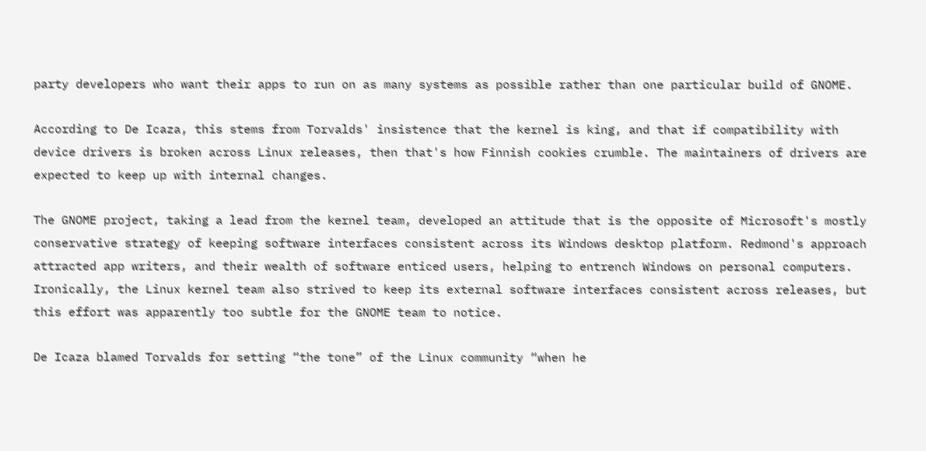party developers who want their apps to run on as many systems as possible rather than one particular build of GNOME.

According to De Icaza, this stems from Torvalds' insistence that the kernel is king, and that if compatibility with device drivers is broken across Linux releases, then that's how Finnish cookies crumble. The maintainers of drivers are expected to keep up with internal changes.

The GNOME project, taking a lead from the kernel team, developed an attitude that is the opposite of Microsoft's mostly conservative strategy of keeping software interfaces consistent across its Windows desktop platform. Redmond's approach attracted app writers, and their wealth of software enticed users, helping to entrench Windows on personal computers. Ironically, the Linux kernel team also strived to keep its external software interfaces consistent across releases, but this effort was apparently too subtle for the GNOME team to notice.

De Icaza blamed Torvalds for setting “the tone” of the Linux community “when he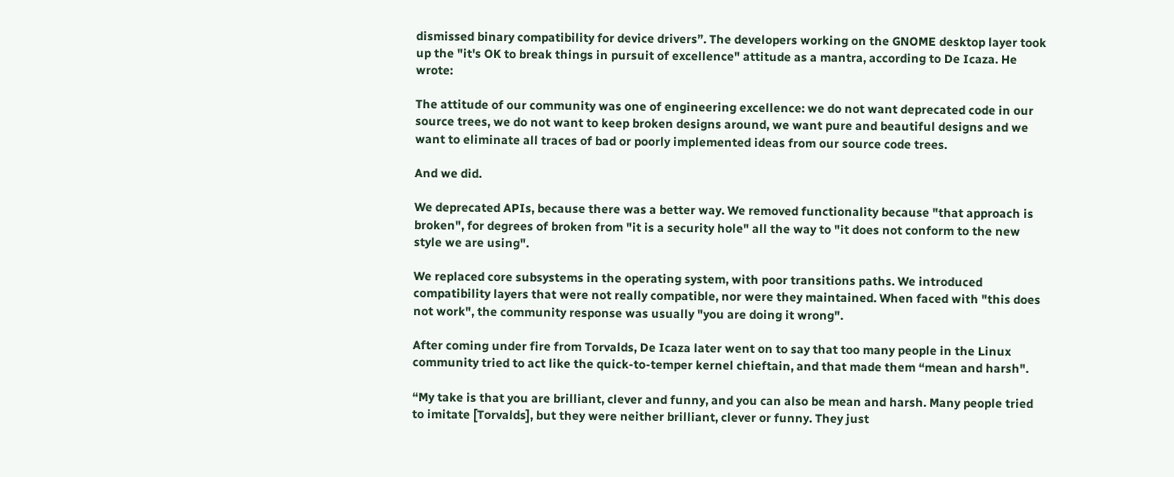dismissed binary compatibility for device drivers”. The developers working on the GNOME desktop layer took up the "it's OK to break things in pursuit of excellence" attitude as a mantra, according to De Icaza. He wrote:

The attitude of our community was one of engineering excellence: we do not want deprecated code in our source trees, we do not want to keep broken designs around, we want pure and beautiful designs and we want to eliminate all traces of bad or poorly implemented ideas from our source code trees.

And we did.

We deprecated APIs, because there was a better way. We removed functionality because "that approach is broken", for degrees of broken from "it is a security hole" all the way to "it does not conform to the new style we are using".

We replaced core subsystems in the operating system, with poor transitions paths. We introduced compatibility layers that were not really compatible, nor were they maintained. When faced with "this does not work", the community response was usually "you are doing it wrong".

After coming under fire from Torvalds, De Icaza later went on to say that too many people in the Linux community tried to act like the quick-to-temper kernel chieftain, and that made them “mean and harsh".

“My take is that you are brilliant, clever and funny, and you can also be mean and harsh. Many people tried to imitate [Torvalds], but they were neither brilliant, clever or funny. They just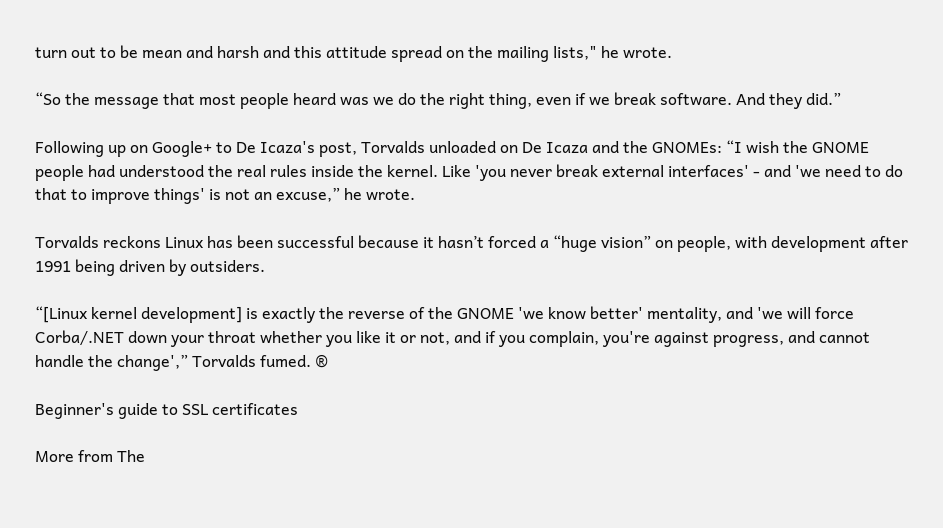turn out to be mean and harsh and this attitude spread on the mailing lists," he wrote.

“So the message that most people heard was we do the right thing, even if we break software. And they did.”

Following up on Google+ to De Icaza's post, Torvalds unloaded on De Icaza and the GNOMEs: “I wish the GNOME people had understood the real rules inside the kernel. Like 'you never break external interfaces' - and 'we need to do that to improve things' is not an excuse,” he wrote.

Torvalds reckons Linux has been successful because it hasn’t forced a “huge vision” on people, with development after 1991 being driven by outsiders.

“[Linux kernel development] is exactly the reverse of the GNOME 'we know better' mentality, and 'we will force Corba/.NET down your throat whether you like it or not, and if you complain, you're against progress, and cannot handle the change',” Torvalds fumed. ®

Beginner's guide to SSL certificates

More from The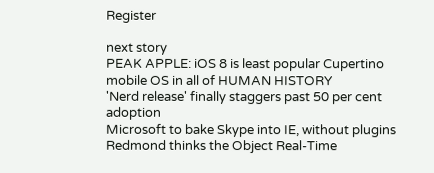Register

next story
PEAK APPLE: iOS 8 is least popular Cupertino mobile OS in all of HUMAN HISTORY
'Nerd release' finally staggers past 50 per cent adoption
Microsoft to bake Skype into IE, without plugins
Redmond thinks the Object Real-Time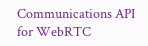Communications API for WebRTC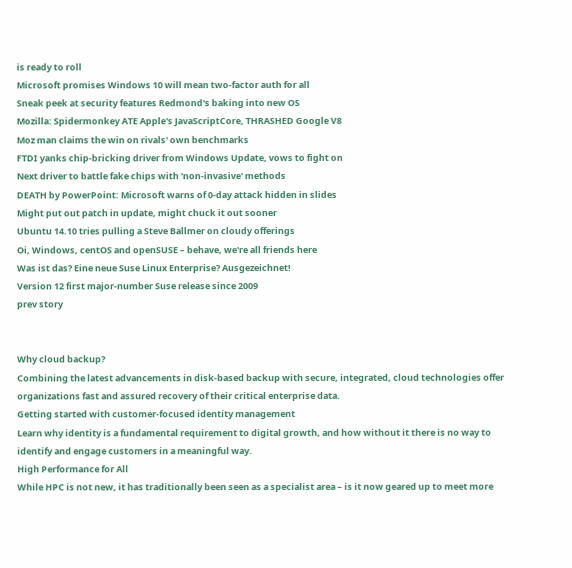is ready to roll
Microsoft promises Windows 10 will mean two-factor auth for all
Sneak peek at security features Redmond's baking into new OS
Mozilla: Spidermonkey ATE Apple's JavaScriptCore, THRASHED Google V8
Moz man claims the win on rivals' own benchmarks
FTDI yanks chip-bricking driver from Windows Update, vows to fight on
Next driver to battle fake chips with 'non-invasive' methods
DEATH by PowerPoint: Microsoft warns of 0-day attack hidden in slides
Might put out patch in update, might chuck it out sooner
Ubuntu 14.10 tries pulling a Steve Ballmer on cloudy offerings
Oi, Windows, centOS and openSUSE – behave, we're all friends here
Was ist das? Eine neue Suse Linux Enterprise? Ausgezeichnet!
Version 12 first major-number Suse release since 2009
prev story


Why cloud backup?
Combining the latest advancements in disk-based backup with secure, integrated, cloud technologies offer organizations fast and assured recovery of their critical enterprise data.
Getting started with customer-focused identity management
Learn why identity is a fundamental requirement to digital growth, and how without it there is no way to identify and engage customers in a meaningful way.
High Performance for All
While HPC is not new, it has traditionally been seen as a specialist area – is it now geared up to meet more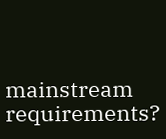mainstream requirements?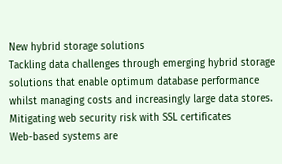New hybrid storage solutions
Tackling data challenges through emerging hybrid storage solutions that enable optimum database performance whilst managing costs and increasingly large data stores.
Mitigating web security risk with SSL certificates
Web-based systems are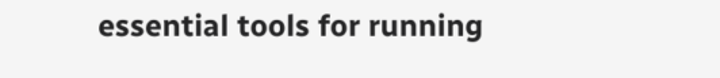essential tools for running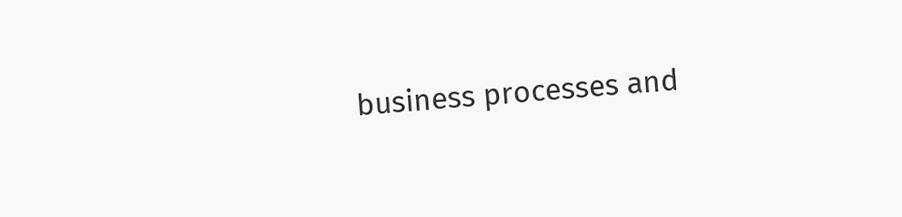business processes and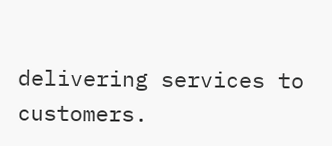delivering services to customers.